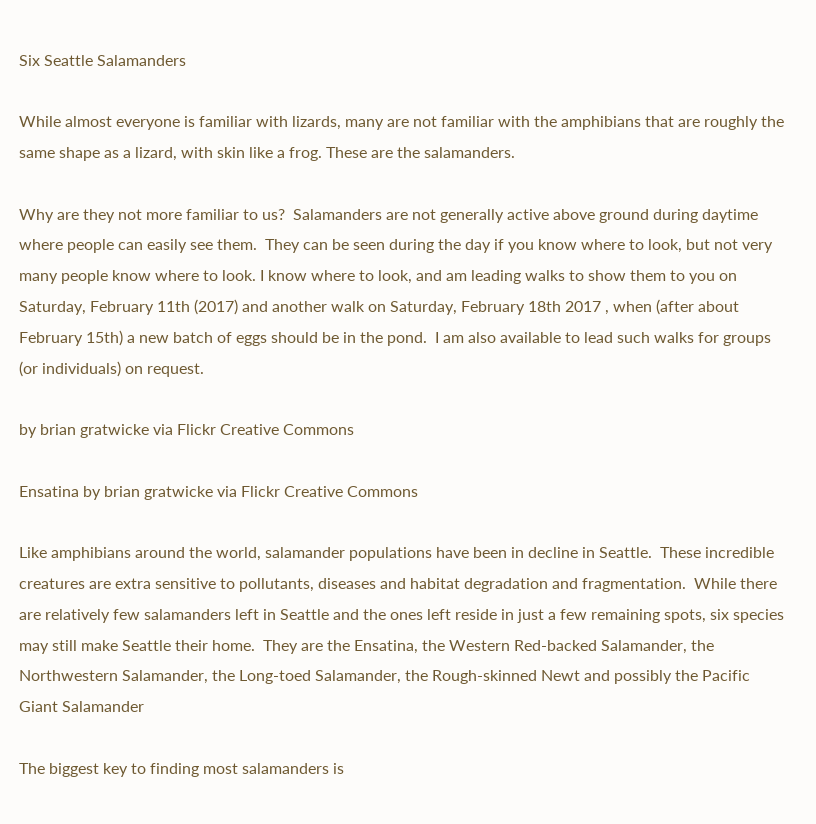Six Seattle Salamanders

While almost everyone is familiar with lizards, many are not familiar with the amphibians that are roughly the same shape as a lizard, with skin like a frog. These are the salamanders.

Why are they not more familiar to us?  Salamanders are not generally active above ground during daytime where people can easily see them.  They can be seen during the day if you know where to look, but not very many people know where to look. I know where to look, and am leading walks to show them to you on Saturday, February 11th (2017) and another walk on Saturday, February 18th 2017 , when (after about February 15th) a new batch of eggs should be in the pond.  I am also available to lead such walks for groups (or individuals) on request.

by brian gratwicke via Flickr Creative Commons

Ensatina by brian gratwicke via Flickr Creative Commons

Like amphibians around the world, salamander populations have been in decline in Seattle.  These incredible creatures are extra sensitive to pollutants, diseases and habitat degradation and fragmentation.  While there are relatively few salamanders left in Seattle and the ones left reside in just a few remaining spots, six species may still make Seattle their home.  They are the Ensatina, the Western Red-backed Salamander, the Northwestern Salamander, the Long-toed Salamander, the Rough-skinned Newt and possibly the Pacific Giant Salamander

The biggest key to finding most salamanders is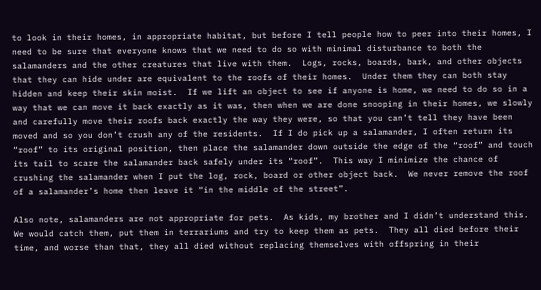to look in their homes, in appropriate habitat, but before I tell people how to peer into their homes, I need to be sure that everyone knows that we need to do so with minimal disturbance to both the salamanders and the other creatures that live with them.  Logs, rocks, boards, bark, and other objects that they can hide under are equivalent to the roofs of their homes.  Under them they can both stay hidden and keep their skin moist.  If we lift an object to see if anyone is home, we need to do so in a way that we can move it back exactly as it was, then when we are done snooping in their homes, we slowly and carefully move their roofs back exactly the way they were, so that you can’t tell they have been moved and so you don’t crush any of the residents.  If I do pick up a salamander, I often return its “roof” to its original position, then place the salamander down outside the edge of the “roof” and touch its tail to scare the salamander back safely under its “roof”.  This way I minimize the chance of crushing the salamander when I put the log, rock, board or other object back.  We never remove the roof of a salamander’s home then leave it “in the middle of the street”.

Also note, salamanders are not appropriate for pets.  As kids, my brother and I didn’t understand this.  We would catch them, put them in terrariums and try to keep them as pets.  They all died before their time, and worse than that, they all died without replacing themselves with offspring in their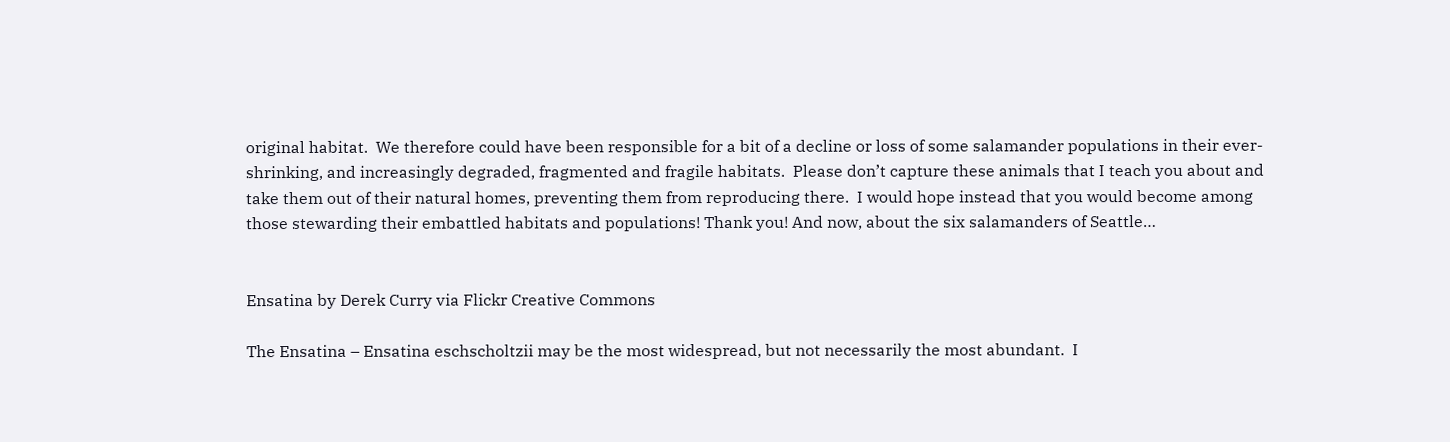original habitat.  We therefore could have been responsible for a bit of a decline or loss of some salamander populations in their ever-shrinking, and increasingly degraded, fragmented and fragile habitats.  Please don’t capture these animals that I teach you about and take them out of their natural homes, preventing them from reproducing there.  I would hope instead that you would become among those stewarding their embattled habitats and populations! Thank you! And now, about the six salamanders of Seattle…


Ensatina by Derek Curry via Flickr Creative Commons

The Ensatina – Ensatina eschscholtzii may be the most widespread, but not necessarily the most abundant.  I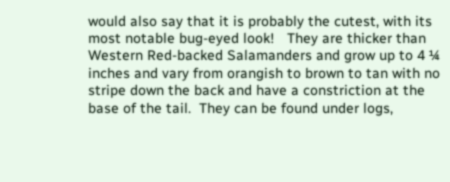would also say that it is probably the cutest, with its most notable bug-eyed look!   They are thicker than Western Red-backed Salamanders and grow up to 4 ¼ inches and vary from orangish to brown to tan with no stripe down the back and have a constriction at the base of the tail.  They can be found under logs,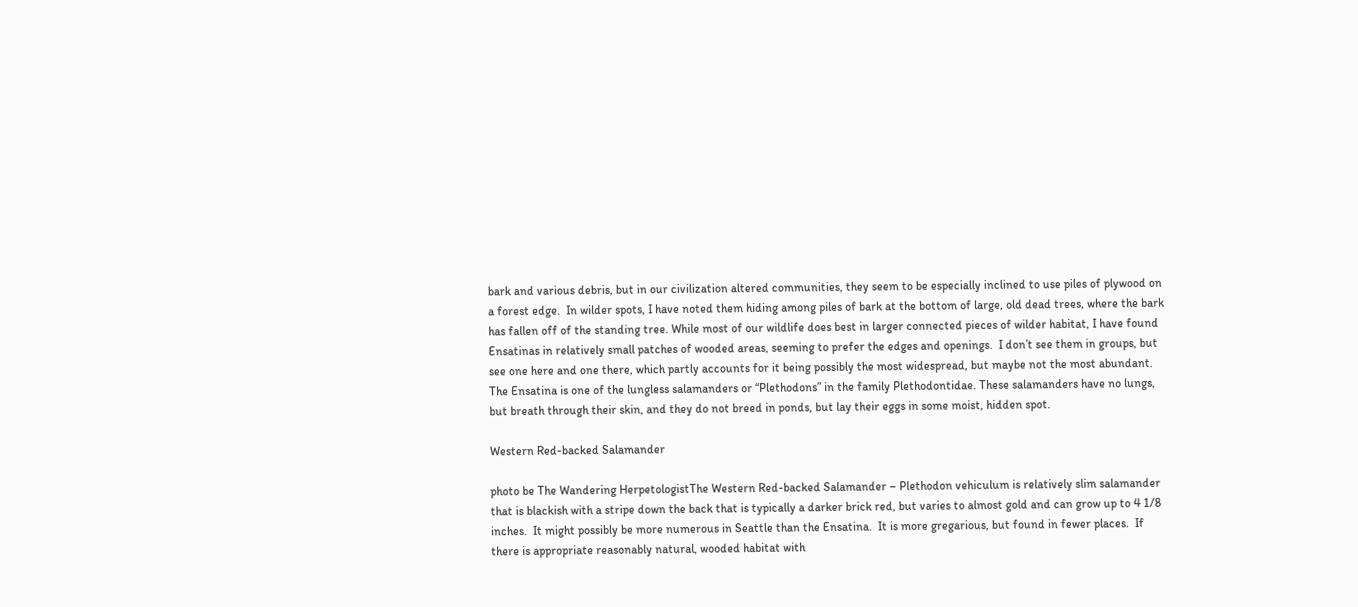bark and various debris, but in our civilization altered communities, they seem to be especially inclined to use piles of plywood on a forest edge.  In wilder spots, I have noted them hiding among piles of bark at the bottom of large, old dead trees, where the bark has fallen off of the standing tree. While most of our wildlife does best in larger connected pieces of wilder habitat, I have found Ensatinas in relatively small patches of wooded areas, seeming to prefer the edges and openings.  I don’t see them in groups, but see one here and one there, which partly accounts for it being possibly the most widespread, but maybe not the most abundant.  The Ensatina is one of the lungless salamanders or “Plethodons” in the family Plethodontidae. These salamanders have no lungs, but breath through their skin, and they do not breed in ponds, but lay their eggs in some moist, hidden spot.

Western Red-backed Salamander

photo be The Wandering HerpetologistThe Western Red-backed Salamander – Plethodon vehiculum is relatively slim salamander that is blackish with a stripe down the back that is typically a darker brick red, but varies to almost gold and can grow up to 4 1/8  inches.  It might possibly be more numerous in Seattle than the Ensatina.  It is more gregarious, but found in fewer places.  If there is appropriate reasonably natural, wooded habitat with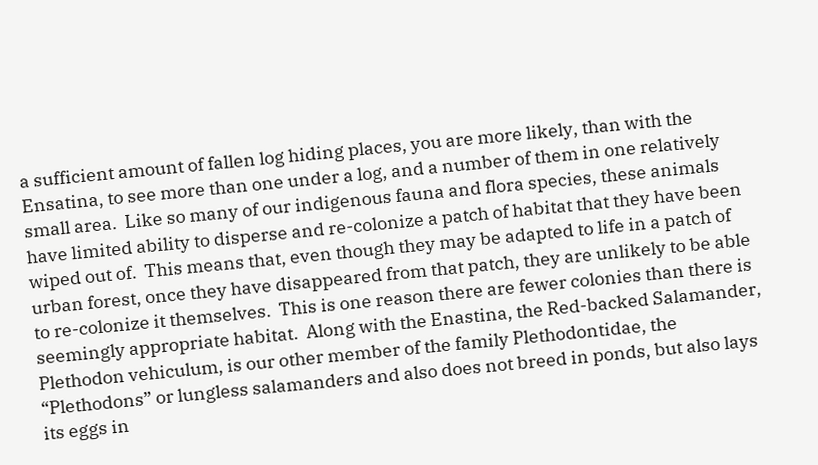a sufficient amount of fallen log hiding places, you are more likely, than with the Ensatina, to see more than one under a log, and a number of them in one relatively small area.  Like so many of our indigenous fauna and flora species, these animals have limited ability to disperse and re-colonize a patch of habitat that they have been wiped out of.  This means that, even though they may be adapted to life in a patch of urban forest, once they have disappeared from that patch, they are unlikely to be able to re-colonize it themselves.  This is one reason there are fewer colonies than there is seemingly appropriate habitat.  Along with the Enastina, the Red-backed Salamander, Plethodon vehiculum, is our other member of the family Plethodontidae, the “Plethodons” or lungless salamanders and also does not breed in ponds, but also lays its eggs in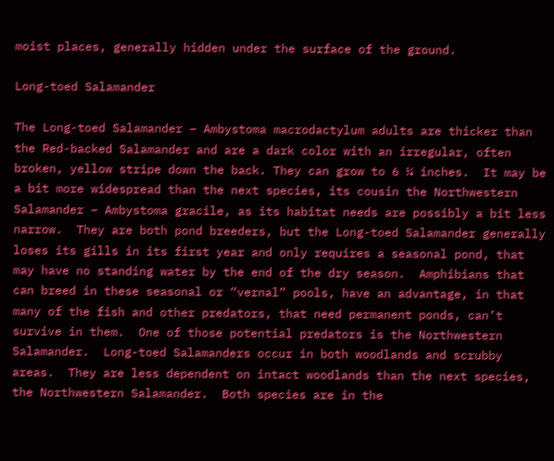moist places, generally hidden under the surface of the ground.

Long-toed Salamander

The Long-toed Salamander – Ambystoma macrodactylum adults are thicker than the Red-backed Salamander and are a dark color with an irregular, often broken, yellow stripe down the back. They can grow to 6 ¼ inches.  It may be a bit more widespread than the next species, its cousin the Northwestern Salamander – Ambystoma gracile, as its habitat needs are possibly a bit less narrow.  They are both pond breeders, but the Long-toed Salamander generally loses its gills in its first year and only requires a seasonal pond, that may have no standing water by the end of the dry season.  Amphibians that can breed in these seasonal or “vernal” pools, have an advantage, in that many of the fish and other predators, that need permanent ponds, can’t survive in them.  One of those potential predators is the Northwestern Salamander.  Long-toed Salamanders occur in both woodlands and scrubby areas.  They are less dependent on intact woodlands than the next species, the Northwestern Salamander.  Both species are in the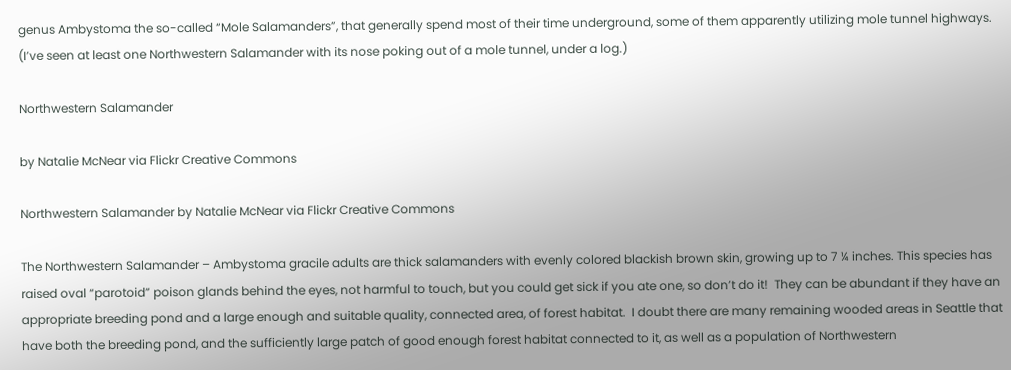genus Ambystoma the so-called “Mole Salamanders”, that generally spend most of their time underground, some of them apparently utilizing mole tunnel highways.  (I’ve seen at least one Northwestern Salamander with its nose poking out of a mole tunnel, under a log.)

Northwestern Salamander

by Natalie McNear via Flickr Creative Commons

Northwestern Salamander by Natalie McNear via Flickr Creative Commons

The Northwestern Salamander – Ambystoma gracile adults are thick salamanders with evenly colored blackish brown skin, growing up to 7 ¼ inches. This species has raised oval “parotoid” poison glands behind the eyes, not harmful to touch, but you could get sick if you ate one, so don’t do it!  They can be abundant if they have an appropriate breeding pond and a large enough and suitable quality, connected area, of forest habitat.  I doubt there are many remaining wooded areas in Seattle that have both the breeding pond, and the sufficiently large patch of good enough forest habitat connected to it, as well as a population of Northwestern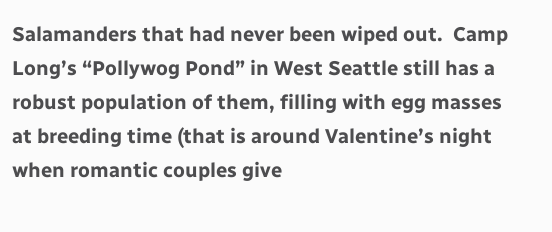Salamanders that had never been wiped out.  Camp Long’s “Pollywog Pond” in West Seattle still has a robust population of them, filling with egg masses at breeding time (that is around Valentine’s night when romantic couples give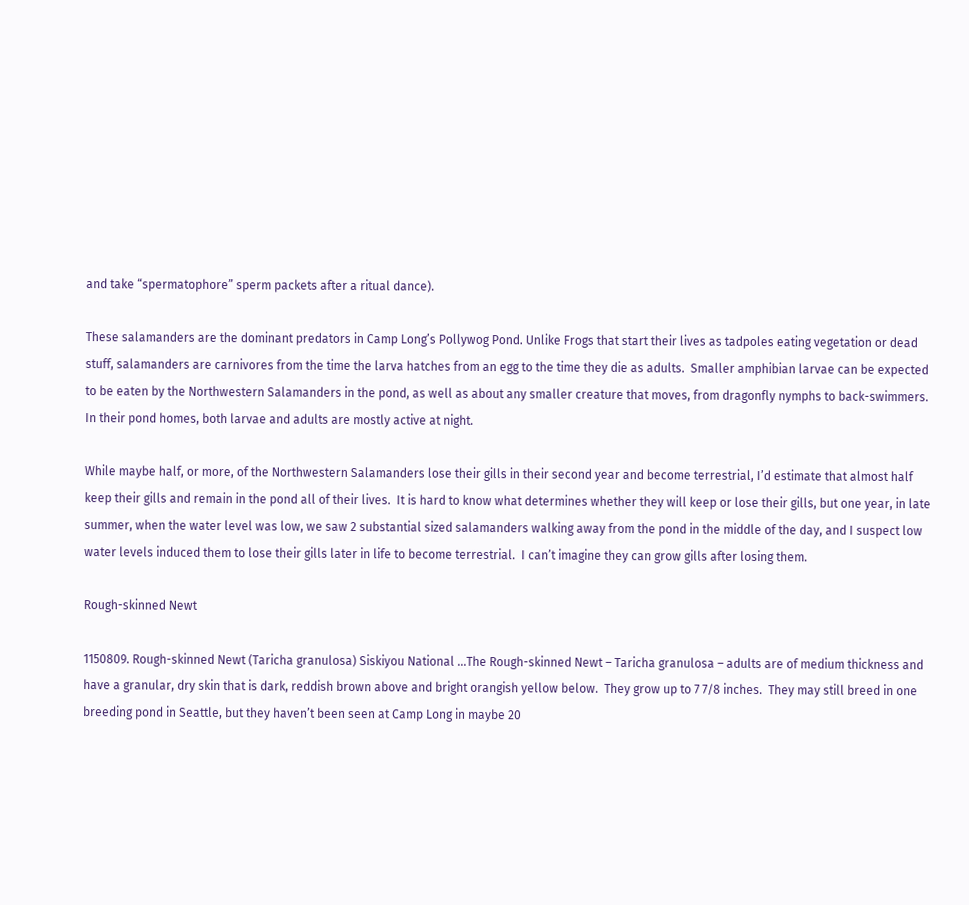and take “spermatophore” sperm packets after a ritual dance).

These salamanders are the dominant predators in Camp Long’s Pollywog Pond. Unlike Frogs that start their lives as tadpoles eating vegetation or dead stuff, salamanders are carnivores from the time the larva hatches from an egg to the time they die as adults.  Smaller amphibian larvae can be expected to be eaten by the Northwestern Salamanders in the pond, as well as about any smaller creature that moves, from dragonfly nymphs to back-swimmers.  In their pond homes, both larvae and adults are mostly active at night.

While maybe half, or more, of the Northwestern Salamanders lose their gills in their second year and become terrestrial, I’d estimate that almost half keep their gills and remain in the pond all of their lives.  It is hard to know what determines whether they will keep or lose their gills, but one year, in late summer, when the water level was low, we saw 2 substantial sized salamanders walking away from the pond in the middle of the day, and I suspect low water levels induced them to lose their gills later in life to become terrestrial.  I can’t imagine they can grow gills after losing them.

Rough-skinned Newt

1150809. Rough-skinned Newt (Taricha granulosa) Siskiyou National ...The Rough-skinned Newt – Taricha granulosa – adults are of medium thickness and have a granular, dry skin that is dark, reddish brown above and bright orangish yellow below.  They grow up to 7 7/8 inches.  They may still breed in one breeding pond in Seattle, but they haven’t been seen at Camp Long in maybe 20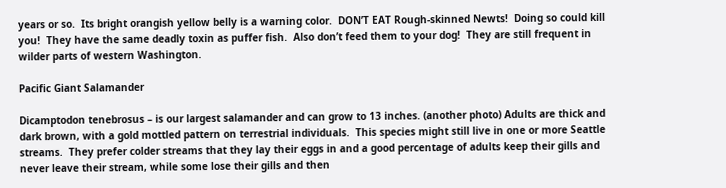years or so.  Its bright orangish yellow belly is a warning color.  DON’T EAT Rough-skinned Newts!  Doing so could kill you!  They have the same deadly toxin as puffer fish.  Also don’t feed them to your dog!  They are still frequent in wilder parts of western Washington.

Pacific Giant Salamander

Dicamptodon tenebrosus – is our largest salamander and can grow to 13 inches. (another photo) Adults are thick and dark brown, with a gold mottled pattern on terrestrial individuals.  This species might still live in one or more Seattle streams.  They prefer colder streams that they lay their eggs in and a good percentage of adults keep their gills and never leave their stream, while some lose their gills and then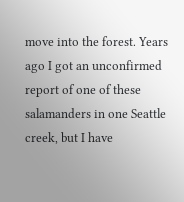move into the forest. Years ago I got an unconfirmed report of one of these salamanders in one Seattle creek, but I have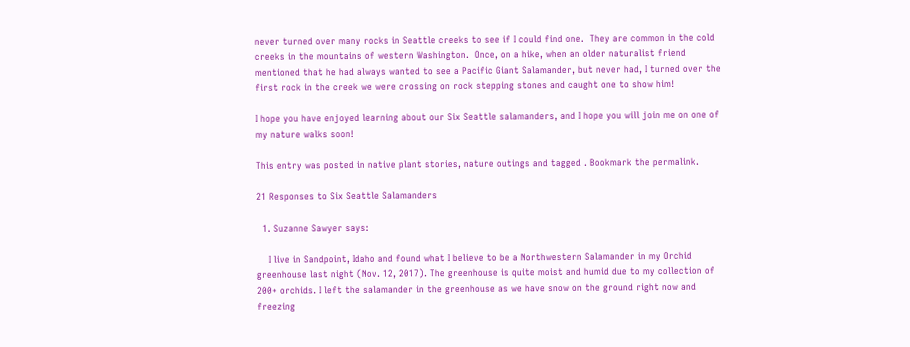never turned over many rocks in Seattle creeks to see if I could find one.  They are common in the cold creeks in the mountains of western Washington.  Once, on a hike, when an older naturalist friend mentioned that he had always wanted to see a Pacific Giant Salamander, but never had, I turned over the first rock in the creek we were crossing on rock stepping stones and caught one to show him!

I hope you have enjoyed learning about our Six Seattle salamanders, and I hope you will join me on one of my nature walks soon!

This entry was posted in native plant stories, nature outings and tagged . Bookmark the permalink.

21 Responses to Six Seattle Salamanders

  1. Suzanne Sawyer says:

    I live in Sandpoint, Idaho and found what I believe to be a Northwestern Salamander in my Orchid greenhouse last night (Nov. 12, 2017). The greenhouse is quite moist and humid due to my collection of 200+ orchids. I left the salamander in the greenhouse as we have snow on the ground right now and freezing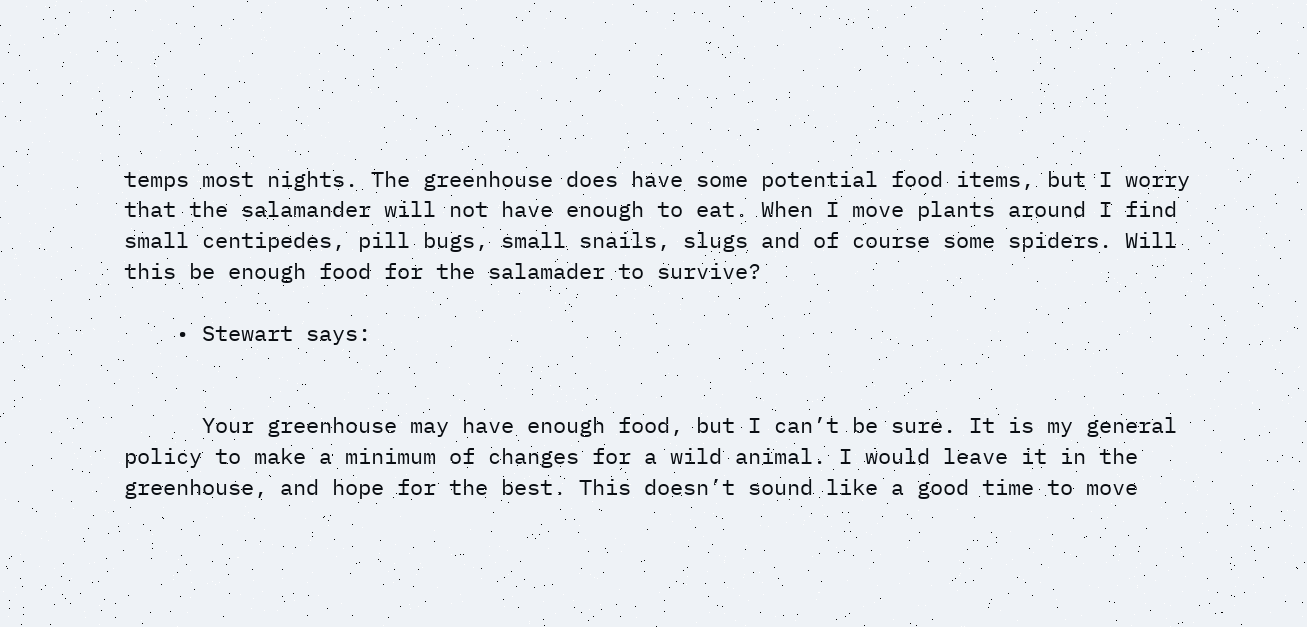temps most nights. The greenhouse does have some potential food items, but I worry that the salamander will not have enough to eat. When I move plants around I find small centipedes, pill bugs, small snails, slugs and of course some spiders. Will this be enough food for the salamader to survive?

    • Stewart says:


      Your greenhouse may have enough food, but I can’t be sure. It is my general policy to make a minimum of changes for a wild animal. I would leave it in the greenhouse, and hope for the best. This doesn’t sound like a good time to move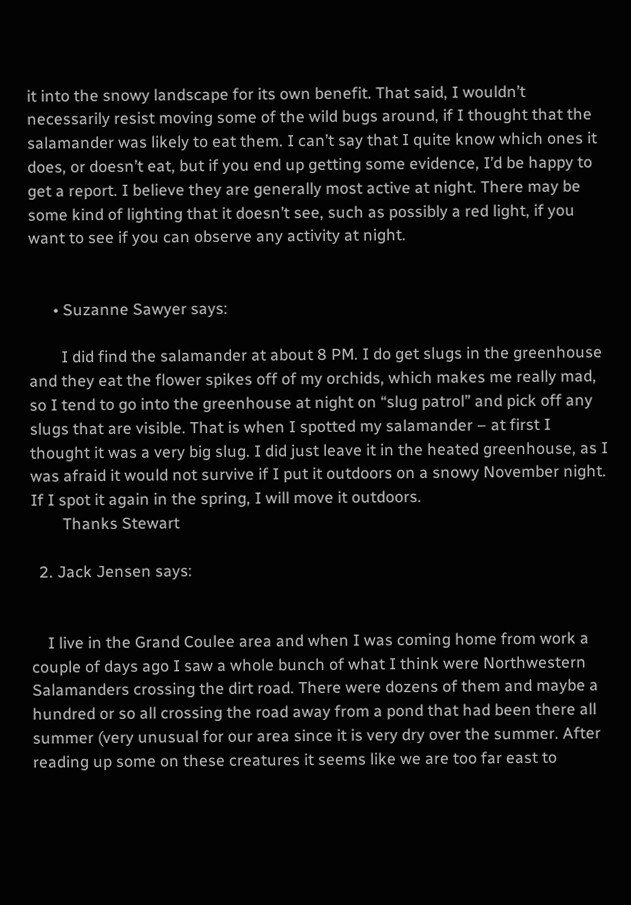it into the snowy landscape for its own benefit. That said, I wouldn’t necessarily resist moving some of the wild bugs around, if I thought that the salamander was likely to eat them. I can’t say that I quite know which ones it does, or doesn’t eat, but if you end up getting some evidence, I’d be happy to get a report. I believe they are generally most active at night. There may be some kind of lighting that it doesn’t see, such as possibly a red light, if you want to see if you can observe any activity at night.


      • Suzanne Sawyer says:

        I did find the salamander at about 8 PM. I do get slugs in the greenhouse and they eat the flower spikes off of my orchids, which makes me really mad, so I tend to go into the greenhouse at night on “slug patrol” and pick off any slugs that are visible. That is when I spotted my salamander – at first I thought it was a very big slug. I did just leave it in the heated greenhouse, as I was afraid it would not survive if I put it outdoors on a snowy November night. If I spot it again in the spring, I will move it outdoors.
        Thanks Stewart

  2. Jack Jensen says:


    I live in the Grand Coulee area and when I was coming home from work a couple of days ago I saw a whole bunch of what I think were Northwestern Salamanders crossing the dirt road. There were dozens of them and maybe a hundred or so all crossing the road away from a pond that had been there all summer (very unusual for our area since it is very dry over the summer. After reading up some on these creatures it seems like we are too far east to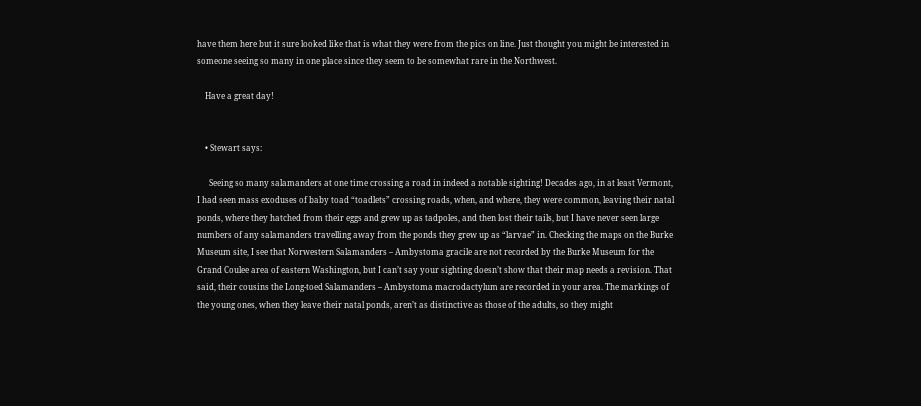have them here but it sure looked like that is what they were from the pics on line. Just thought you might be interested in someone seeing so many in one place since they seem to be somewhat rare in the Northwest.

    Have a great day!


    • Stewart says:

      Seeing so many salamanders at one time crossing a road in indeed a notable sighting! Decades ago, in at least Vermont, I had seen mass exoduses of baby toad “toadlets” crossing roads, when, and where, they were common, leaving their natal ponds, where they hatched from their eggs and grew up as tadpoles, and then lost their tails, but I have never seen large numbers of any salamanders travelling away from the ponds they grew up as “larvae” in. Checking the maps on the Burke Museum site, I see that Norwestern Salamanders – Ambystoma gracile are not recorded by the Burke Museum for the Grand Coulee area of eastern Washington, but I can’t say your sighting doesn’t show that their map needs a revision. That said, their cousins the Long-toed Salamanders – Ambystoma macrodactylum are recorded in your area. The markings of the young ones, when they leave their natal ponds, aren’t as distinctive as those of the adults, so they might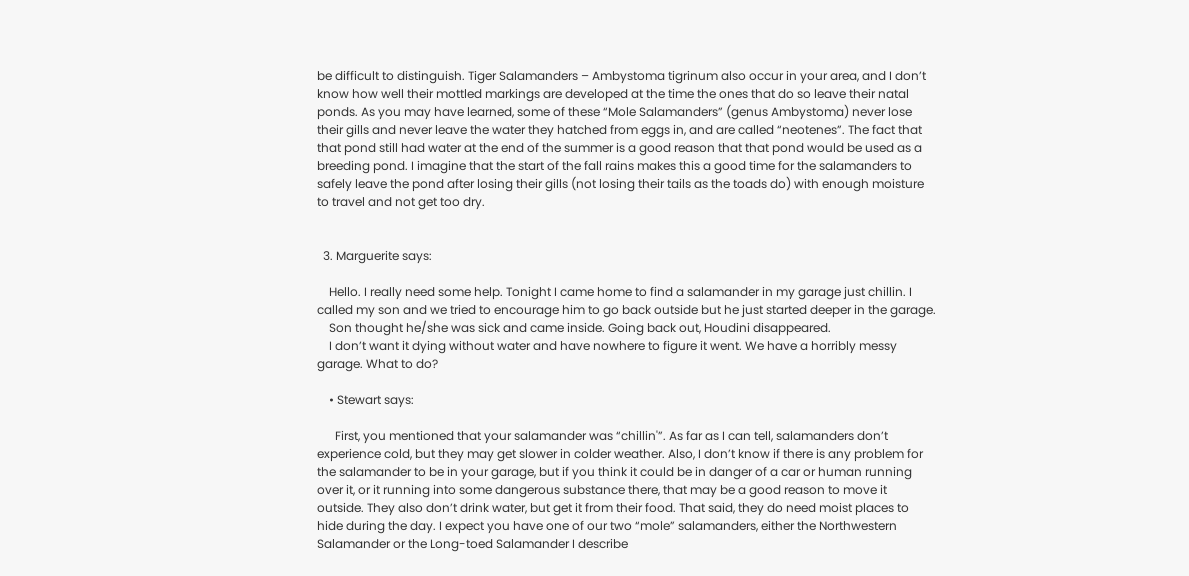be difficult to distinguish. Tiger Salamanders – Ambystoma tigrinum also occur in your area, and I don’t know how well their mottled markings are developed at the time the ones that do so leave their natal ponds. As you may have learned, some of these “Mole Salamanders” (genus Ambystoma) never lose their gills and never leave the water they hatched from eggs in, and are called “neotenes”. The fact that that pond still had water at the end of the summer is a good reason that that pond would be used as a breeding pond. I imagine that the start of the fall rains makes this a good time for the salamanders to safely leave the pond after losing their gills (not losing their tails as the toads do) with enough moisture to travel and not get too dry.


  3. Marguerite says:

    Hello. I really need some help. Tonight I came home to find a salamander in my garage just chillin. I called my son and we tried to encourage him to go back outside but he just started deeper in the garage.
    Son thought he/she was sick and came inside. Going back out, Houdini disappeared.
    I don’t want it dying without water and have nowhere to figure it went. We have a horribly messy garage. What to do?

    • Stewart says:

      First, you mentioned that your salamander was “chillin'”. As far as I can tell, salamanders don’t experience cold, but they may get slower in colder weather. Also, I don’t know if there is any problem for the salamander to be in your garage, but if you think it could be in danger of a car or human running over it, or it running into some dangerous substance there, that may be a good reason to move it outside. They also don’t drink water, but get it from their food. That said, they do need moist places to hide during the day. I expect you have one of our two “mole” salamanders, either the Northwestern Salamander or the Long-toed Salamander I describe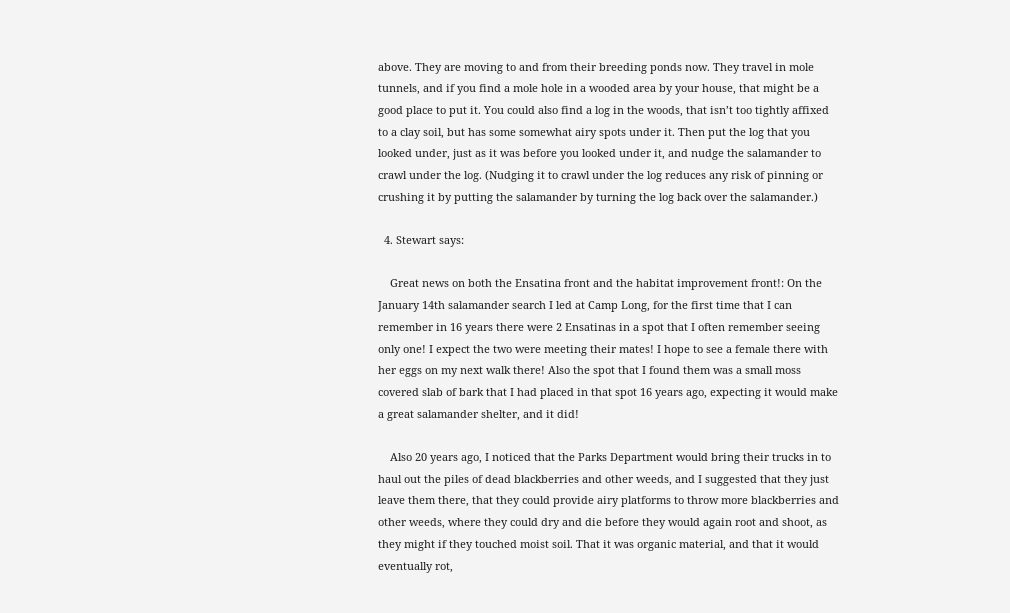above. They are moving to and from their breeding ponds now. They travel in mole tunnels, and if you find a mole hole in a wooded area by your house, that might be a good place to put it. You could also find a log in the woods, that isn’t too tightly affixed to a clay soil, but has some somewhat airy spots under it. Then put the log that you looked under, just as it was before you looked under it, and nudge the salamander to crawl under the log. (Nudging it to crawl under the log reduces any risk of pinning or crushing it by putting the salamander by turning the log back over the salamander.)

  4. Stewart says:

    Great news on both the Ensatina front and the habitat improvement front!: On the January 14th salamander search I led at Camp Long, for the first time that I can remember in 16 years there were 2 Ensatinas in a spot that I often remember seeing only one! I expect the two were meeting their mates! I hope to see a female there with her eggs on my next walk there! Also the spot that I found them was a small moss covered slab of bark that I had placed in that spot 16 years ago, expecting it would make a great salamander shelter, and it did!

    Also 20 years ago, I noticed that the Parks Department would bring their trucks in to haul out the piles of dead blackberries and other weeds, and I suggested that they just leave them there, that they could provide airy platforms to throw more blackberries and other weeds, where they could dry and die before they would again root and shoot, as they might if they touched moist soil. That it was organic material, and that it would eventually rot,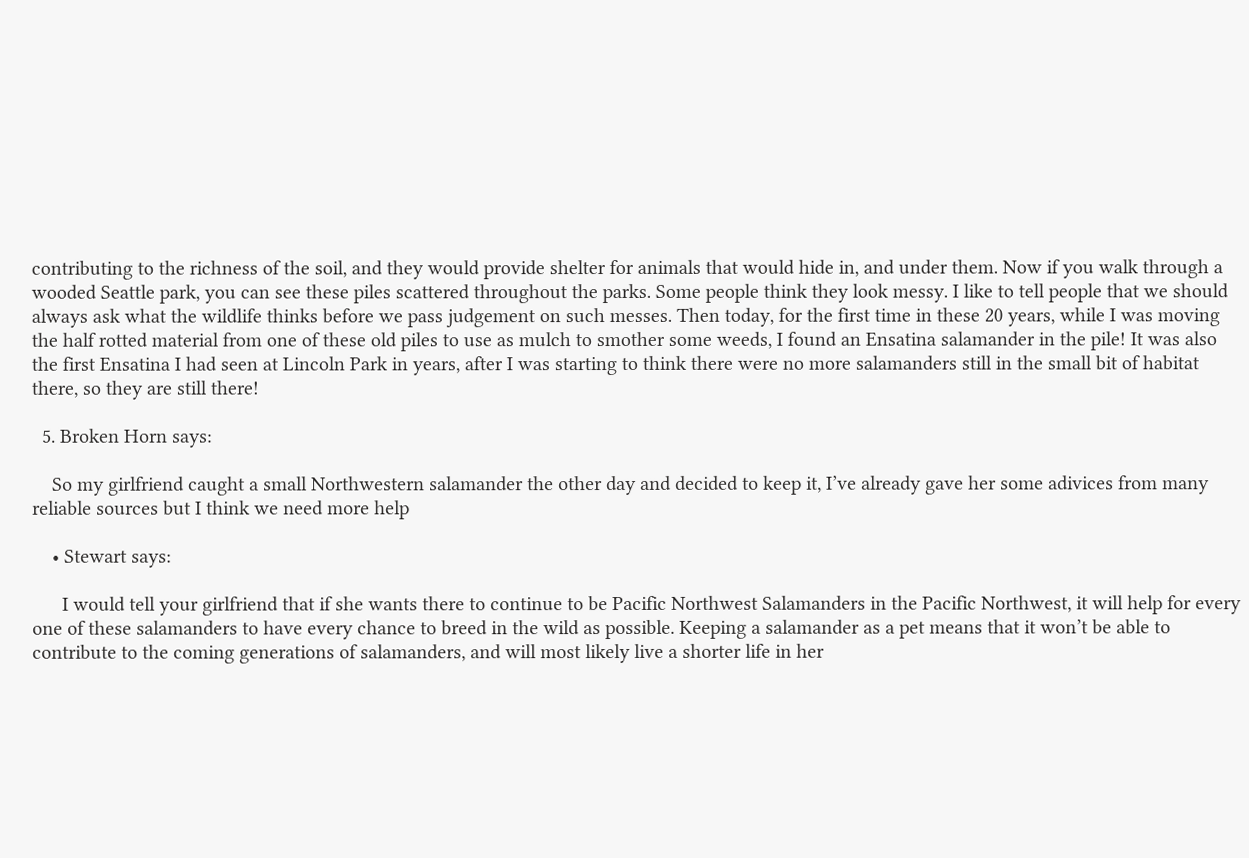contributing to the richness of the soil, and they would provide shelter for animals that would hide in, and under them. Now if you walk through a wooded Seattle park, you can see these piles scattered throughout the parks. Some people think they look messy. I like to tell people that we should always ask what the wildlife thinks before we pass judgement on such messes. Then today, for the first time in these 20 years, while I was moving the half rotted material from one of these old piles to use as mulch to smother some weeds, I found an Ensatina salamander in the pile! It was also the first Ensatina I had seen at Lincoln Park in years, after I was starting to think there were no more salamanders still in the small bit of habitat there, so they are still there!

  5. Broken Horn says:

    So my girlfriend caught a small Northwestern salamander the other day and decided to keep it, I’ve already gave her some adivices from many reliable sources but I think we need more help

    • Stewart says:

      I would tell your girlfriend that if she wants there to continue to be Pacific Northwest Salamanders in the Pacific Northwest, it will help for every one of these salamanders to have every chance to breed in the wild as possible. Keeping a salamander as a pet means that it won’t be able to contribute to the coming generations of salamanders, and will most likely live a shorter life in her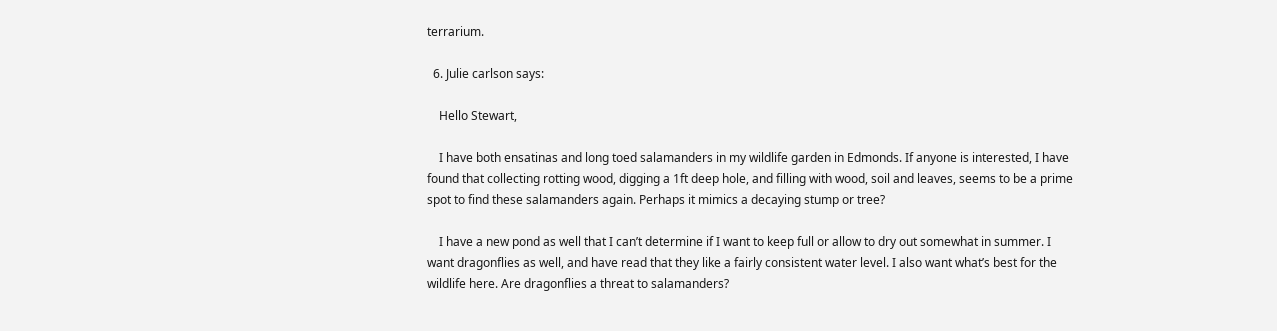terrarium.

  6. Julie carlson says:

    Hello Stewart,

    I have both ensatinas and long toed salamanders in my wildlife garden in Edmonds. If anyone is interested, I have found that collecting rotting wood, digging a 1ft deep hole, and filling with wood, soil and leaves, seems to be a prime spot to find these salamanders again. Perhaps it mimics a decaying stump or tree?

    I have a new pond as well that I can’t determine if I want to keep full or allow to dry out somewhat in summer. I want dragonflies as well, and have read that they like a fairly consistent water level. I also want what’s best for the wildlife here. Are dragonflies a threat to salamanders?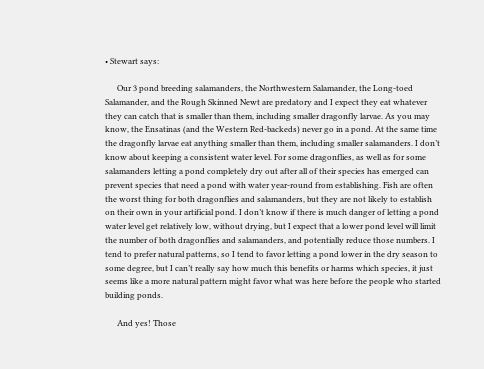• Stewart says:

      Our 3 pond breeding salamanders, the Northwestern Salamander, the Long-toed Salamander, and the Rough Skinned Newt are predatory and I expect they eat whatever they can catch that is smaller than them, including smaller dragonfly larvae. As you may know, the Ensatinas (and the Western Red-backeds) never go in a pond. At the same time the dragonfly larvae eat anything smaller than them, including smaller salamanders. I don’t know about keeping a consistent water level. For some dragonflies, as well as for some salamanders letting a pond completely dry out after all of their species has emerged can prevent species that need a pond with water year-round from establishing. Fish are often the worst thing for both dragonflies and salamanders, but they are not likely to establish on their own in your artificial pond. I don’t know if there is much danger of letting a pond water level get relatively low, without drying, but I expect that a lower pond level will limit the number of both dragonflies and salamanders, and potentially reduce those numbers. I tend to prefer natural patterns, so I tend to favor letting a pond lower in the dry season to some degree, but I can’t really say how much this benefits or harms which species, it just seems like a more natural pattern might favor what was here before the people who started building ponds.

      And yes! Those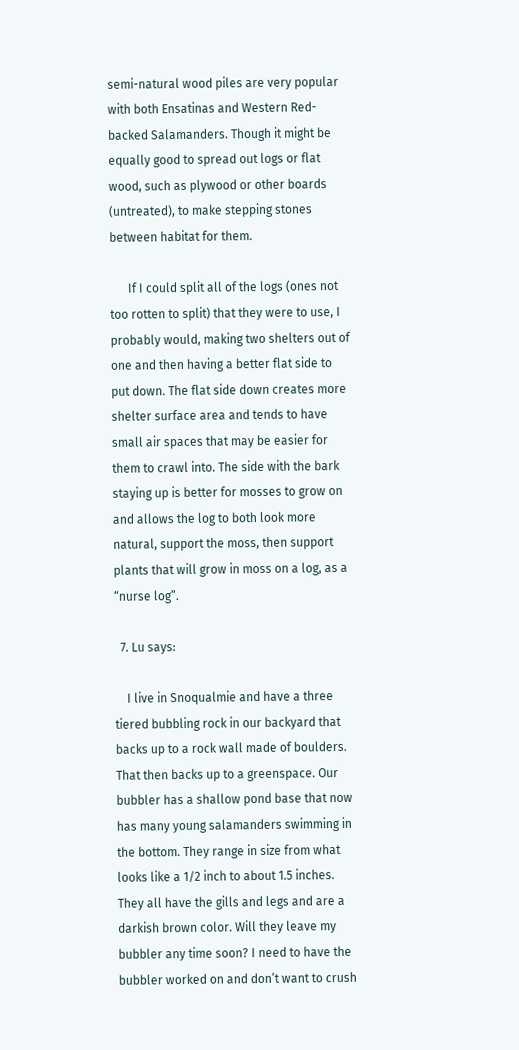semi-natural wood piles are very popular with both Ensatinas and Western Red-backed Salamanders. Though it might be equally good to spread out logs or flat wood, such as plywood or other boards (untreated), to make stepping stones between habitat for them.

      If I could split all of the logs (ones not too rotten to split) that they were to use, I probably would, making two shelters out of one and then having a better flat side to put down. The flat side down creates more shelter surface area and tends to have small air spaces that may be easier for them to crawl into. The side with the bark staying up is better for mosses to grow on and allows the log to both look more natural, support the moss, then support plants that will grow in moss on a log, as a “nurse log”.

  7. Lu says:

    I live in Snoqualmie and have a three tiered bubbling rock in our backyard that backs up to a rock wall made of boulders. That then backs up to a greenspace. Our bubbler has a shallow pond base that now has many young salamanders swimming in the bottom. They range in size from what looks like a 1/2 inch to about 1.5 inches. They all have the gills and legs and are a darkish brown color. Will they leave my bubbler any time soon? I need to have the bubbler worked on and don’t want to crush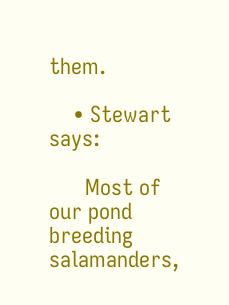them.

    • Stewart says:

      Most of our pond breeding salamanders,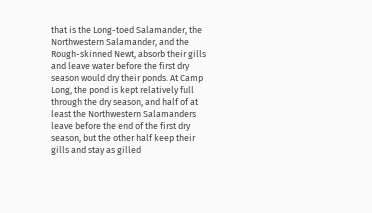that is the Long-toed Salamander, the Northwestern Salamander, and the Rough-skinned Newt, absorb their gills and leave water before the first dry season would dry their ponds. At Camp Long, the pond is kept relatively full through the dry season, and half of at least the Northwestern Salamanders leave before the end of the first dry season, but the other half keep their gills and stay as gilled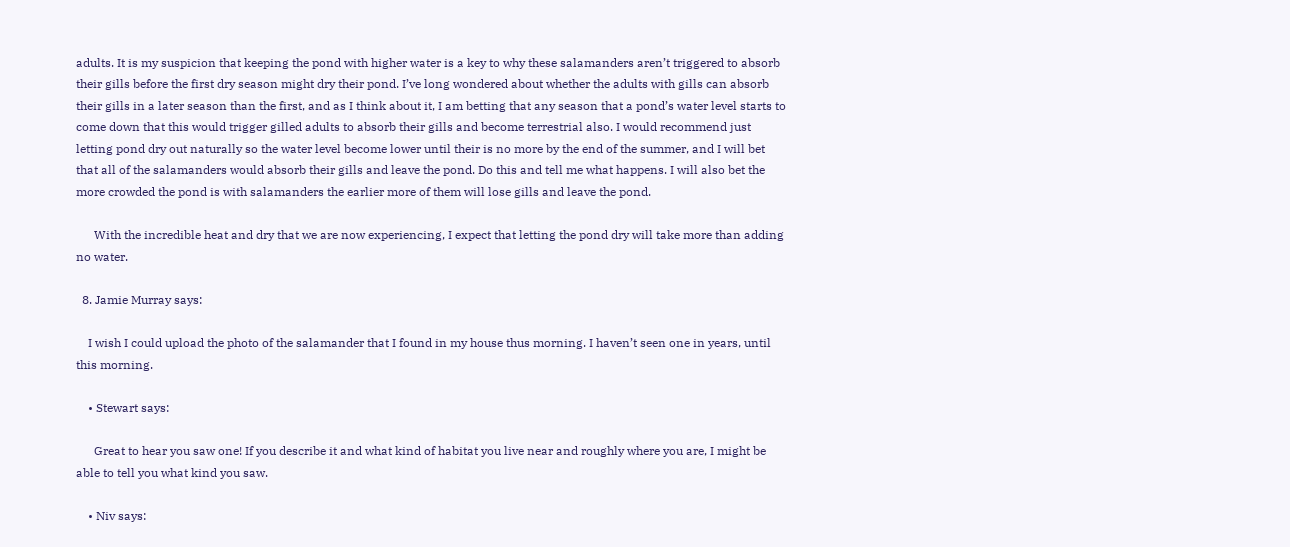adults. It is my suspicion that keeping the pond with higher water is a key to why these salamanders aren’t triggered to absorb their gills before the first dry season might dry their pond. I’ve long wondered about whether the adults with gills can absorb their gills in a later season than the first, and as I think about it, I am betting that any season that a pond’s water level starts to come down that this would trigger gilled adults to absorb their gills and become terrestrial also. I would recommend just letting pond dry out naturally so the water level become lower until their is no more by the end of the summer, and I will bet that all of the salamanders would absorb their gills and leave the pond. Do this and tell me what happens. I will also bet the more crowded the pond is with salamanders the earlier more of them will lose gills and leave the pond.

      With the incredible heat and dry that we are now experiencing, I expect that letting the pond dry will take more than adding no water.

  8. Jamie Murray says:

    I wish I could upload the photo of the salamander that I found in my house thus morning. I haven’t seen one in years, until this morning.

    • Stewart says:

      Great to hear you saw one! If you describe it and what kind of habitat you live near and roughly where you are, I might be able to tell you what kind you saw.

    • Niv says: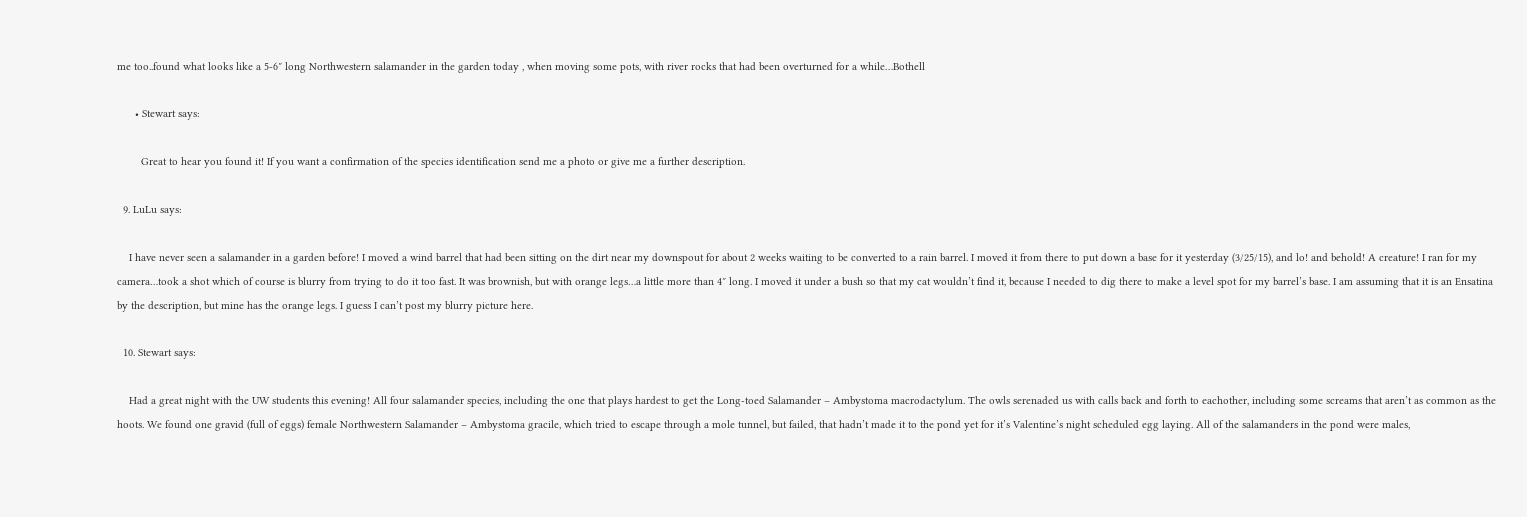me too..found what looks like a 5-6″ long Northwestern salamander in the garden today , when moving some pots, with river rocks that had been overturned for a while…Bothell

      • Stewart says:

        Great to hear you found it! If you want a confirmation of the species identification send me a photo or give me a further description.

  9. LuLu says:

    I have never seen a salamander in a garden before! I moved a wind barrel that had been sitting on the dirt near my downspout for about 2 weeks waiting to be converted to a rain barrel. I moved it from there to put down a base for it yesterday (3/25/15), and lo! and behold! A creature! I ran for my camera…took a shot which of course is blurry from trying to do it too fast. It was brownish, but with orange legs…a little more than 4″ long. I moved it under a bush so that my cat wouldn’t find it, because I needed to dig there to make a level spot for my barrel’s base. I am assuming that it is an Ensatina by the description, but mine has the orange legs. I guess I can’t post my blurry picture here.

  10. Stewart says:

    Had a great night with the UW students this evening! All four salamander species, including the one that plays hardest to get the Long-toed Salamander – Ambystoma macrodactylum. The owls serenaded us with calls back and forth to eachother, including some screams that aren’t as common as the hoots. We found one gravid (full of eggs) female Northwestern Salamander – Ambystoma gracile, which tried to escape through a mole tunnel, but failed, that hadn’t made it to the pond yet for it’s Valentine’s night scheduled egg laying. All of the salamanders in the pond were males,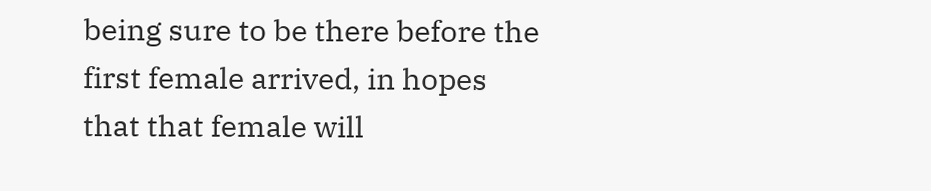being sure to be there before the first female arrived, in hopes that that female will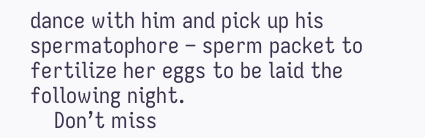dance with him and pick up his spermatophore – sperm packet to fertilize her eggs to be laid the following night.
    Don’t miss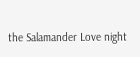the Salamander Love night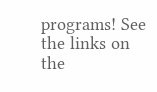programs! See the links on the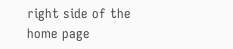right side of the home page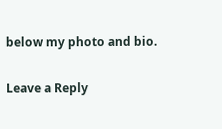below my photo and bio.

Leave a Reply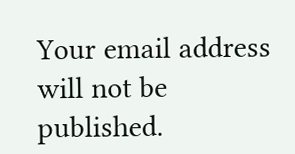Your email address will not be published.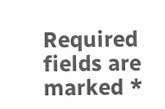Required fields are marked *